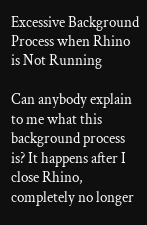Excessive Background Process when Rhino is Not Running

Can anybody explain to me what this background process is? It happens after I close Rhino, completely no longer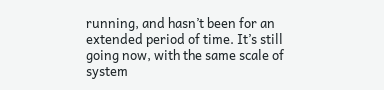running, and hasn’t been for an extended period of time. It’s still going now, with the same scale of system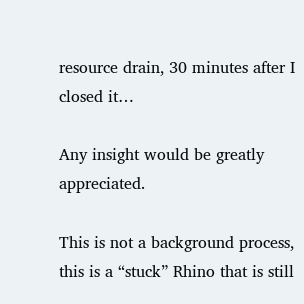resource drain, 30 minutes after I closed it…

Any insight would be greatly appreciated.

This is not a background process, this is a “stuck” Rhino that is still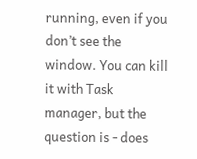running, even if you don’t see the window. You can kill it with Task manager, but the question is - does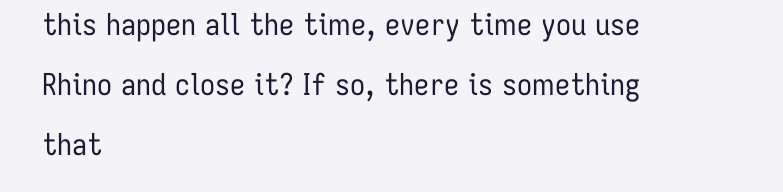this happen all the time, every time you use Rhino and close it? If so, there is something that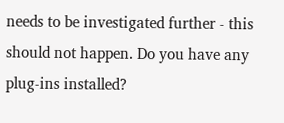needs to be investigated further - this should not happen. Do you have any plug-ins installed?